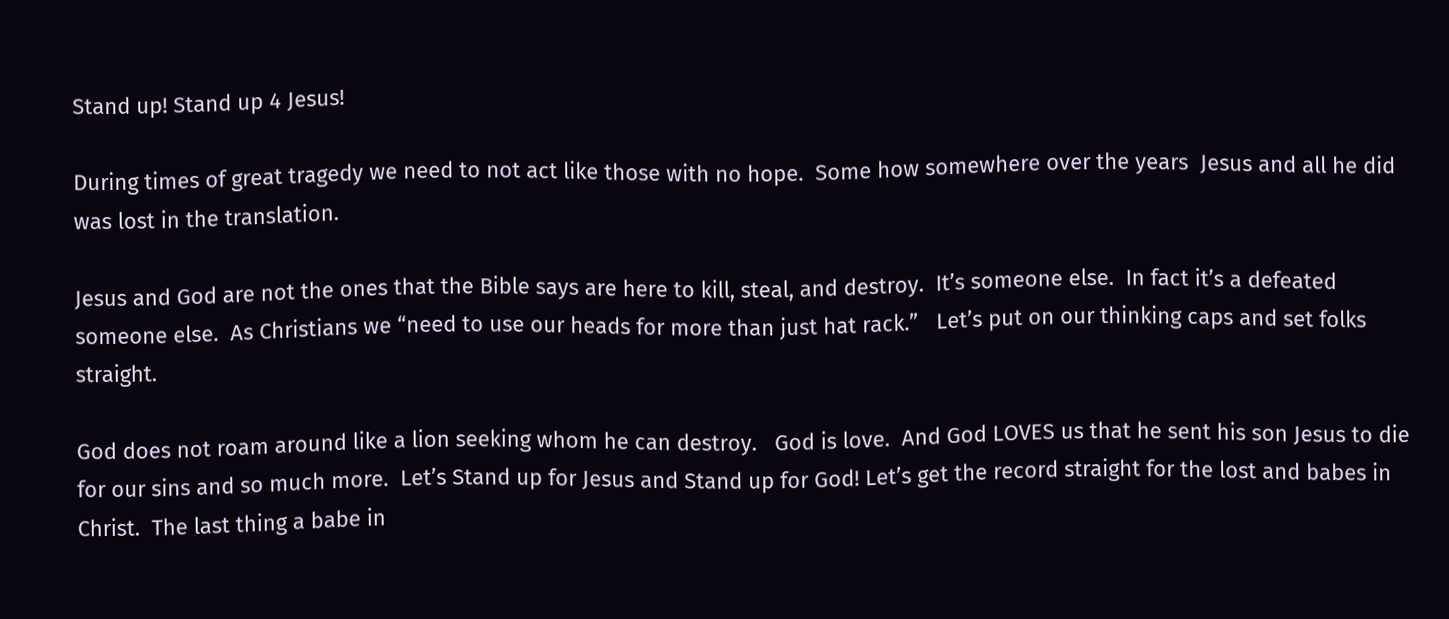Stand up! Stand up 4 Jesus!

During times of great tragedy we need to not act like those with no hope.  Some how somewhere over the years  Jesus and all he did was lost in the translation.

Jesus and God are not the ones that the Bible says are here to kill, steal, and destroy.  It’s someone else.  In fact it’s a defeated someone else.  As Christians we “need to use our heads for more than just hat rack.”   Let’s put on our thinking caps and set folks straight.

God does not roam around like a lion seeking whom he can destroy.   God is love.  And God LOVES us that he sent his son Jesus to die for our sins and so much more.  Let’s Stand up for Jesus and Stand up for God! Let’s get the record straight for the lost and babes in Christ.  The last thing a babe in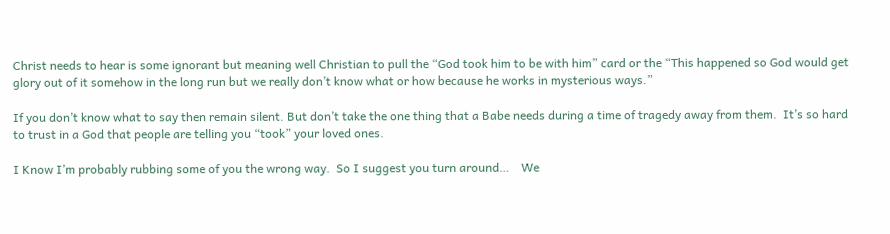Christ needs to hear is some ignorant but meaning well Christian to pull the “God took him to be with him” card or the “This happened so God would get glory out of it somehow in the long run but we really don’t know what or how because he works in mysterious ways.”

If you don’t know what to say then remain silent. But don’t take the one thing that a Babe needs during a time of tragedy away from them.  It’s so hard to trust in a God that people are telling you “took” your loved ones.

I Know I’m probably rubbing some of you the wrong way.  So I suggest you turn around…    We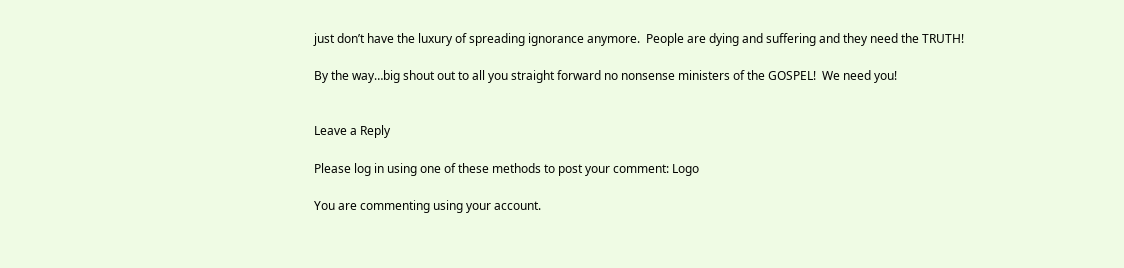just don’t have the luxury of spreading ignorance anymore.  People are dying and suffering and they need the TRUTH!

By the way…big shout out to all you straight forward no nonsense ministers of the GOSPEL!  We need you!


Leave a Reply

Please log in using one of these methods to post your comment: Logo

You are commenting using your account.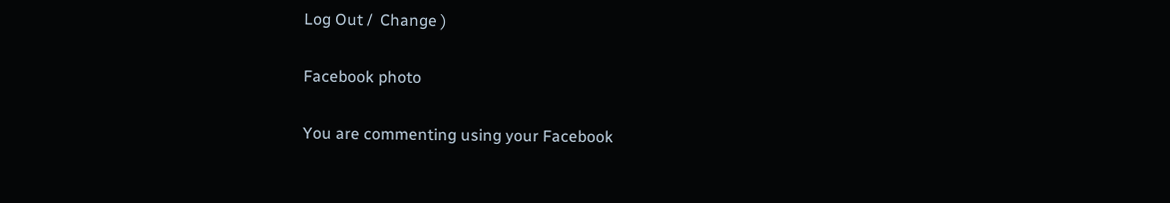Log Out /  Change )

Facebook photo

You are commenting using your Facebook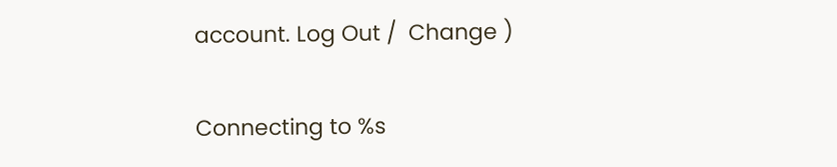account. Log Out /  Change )

Connecting to %s